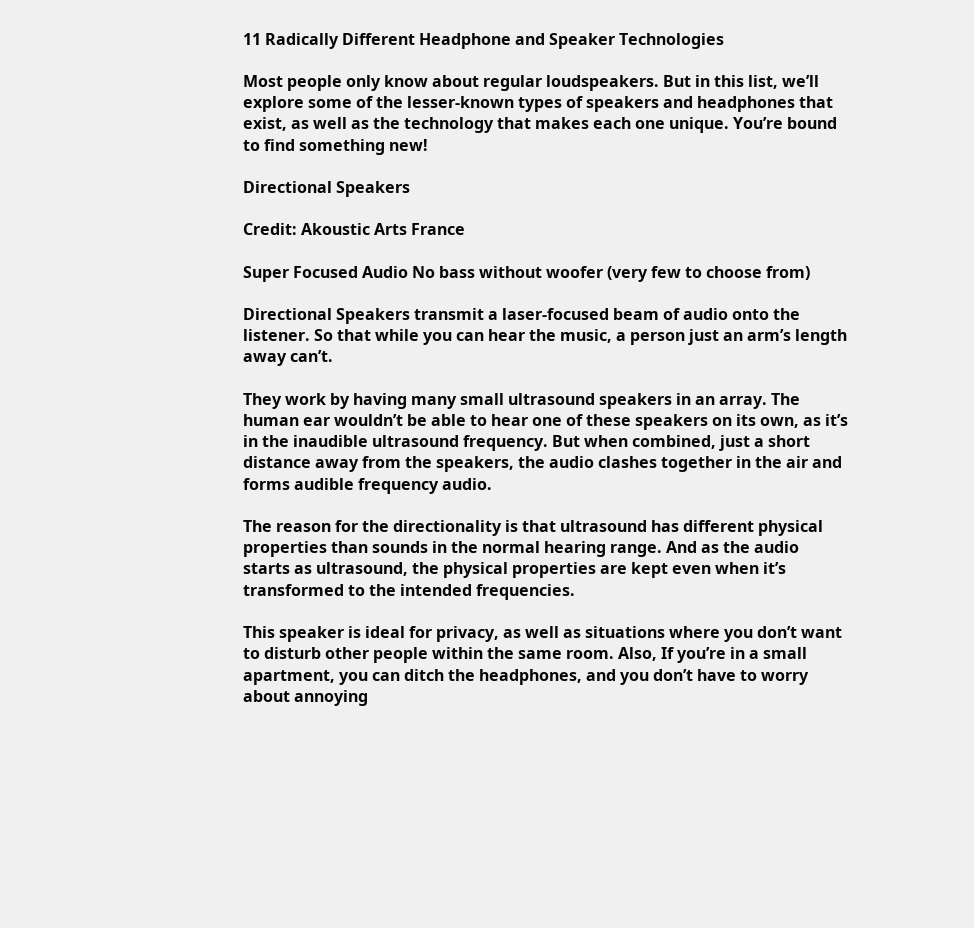11 Radically Different Headphone and Speaker Technologies

Most people only know about regular loudspeakers. But in this list, we’ll explore some of the lesser-known types of speakers and headphones that exist, as well as the technology that makes each one unique. You’re bound to find something new!

Directional Speakers

Credit: Akoustic Arts France

Super Focused Audio No bass without woofer (very few to choose from)

Directional Speakers transmit a laser-focused beam of audio onto the listener. So that while you can hear the music, a person just an arm’s length away can’t.

They work by having many small ultrasound speakers in an array. The human ear wouldn’t be able to hear one of these speakers on its own, as it’s in the inaudible ultrasound frequency. But when combined, just a short distance away from the speakers, the audio clashes together in the air and forms audible frequency audio.

The reason for the directionality is that ultrasound has different physical properties than sounds in the normal hearing range. And as the audio starts as ultrasound, the physical properties are kept even when it’s transformed to the intended frequencies.

This speaker is ideal for privacy, as well as situations where you don’t want to disturb other people within the same room. Also, If you’re in a small apartment, you can ditch the headphones, and you don’t have to worry about annoying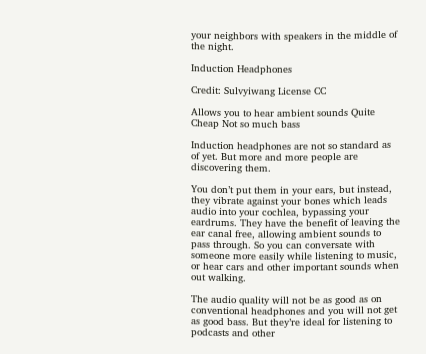your neighbors with speakers in the middle of the night.

Induction Headphones

Credit: Sulvyiwang License CC

Allows you to hear ambient sounds Quite Cheap Not so much bass

Induction headphones are not so standard as of yet. But more and more people are discovering them.

You don’t put them in your ears, but instead, they vibrate against your bones which leads audio into your cochlea, bypassing your eardrums. They have the benefit of leaving the ear canal free, allowing ambient sounds to pass through. So you can conversate with someone more easily while listening to music, or hear cars and other important sounds when out walking.

The audio quality will not be as good as on conventional headphones and you will not get as good bass. But they’re ideal for listening to podcasts and other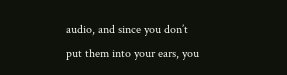audio, and since you don’t put them into your ears, you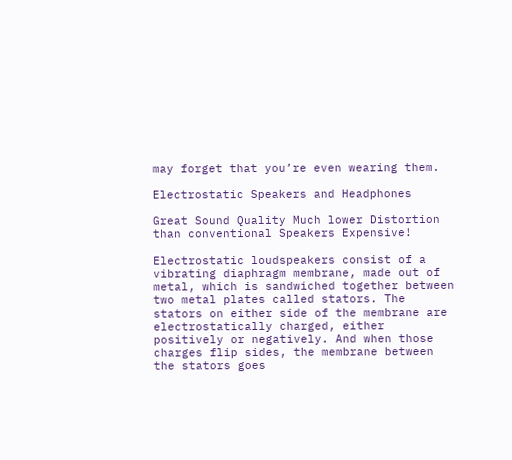may forget that you’re even wearing them.

Electrostatic Speakers and Headphones

Great Sound Quality Much lower Distortion than conventional Speakers Expensive!

Electrostatic loudspeakers consist of a vibrating diaphragm membrane, made out of metal, which is sandwiched together between two metal plates called stators. The stators on either side of the membrane are electrostatically charged, either positively or negatively. And when those charges flip sides, the membrane between the stators goes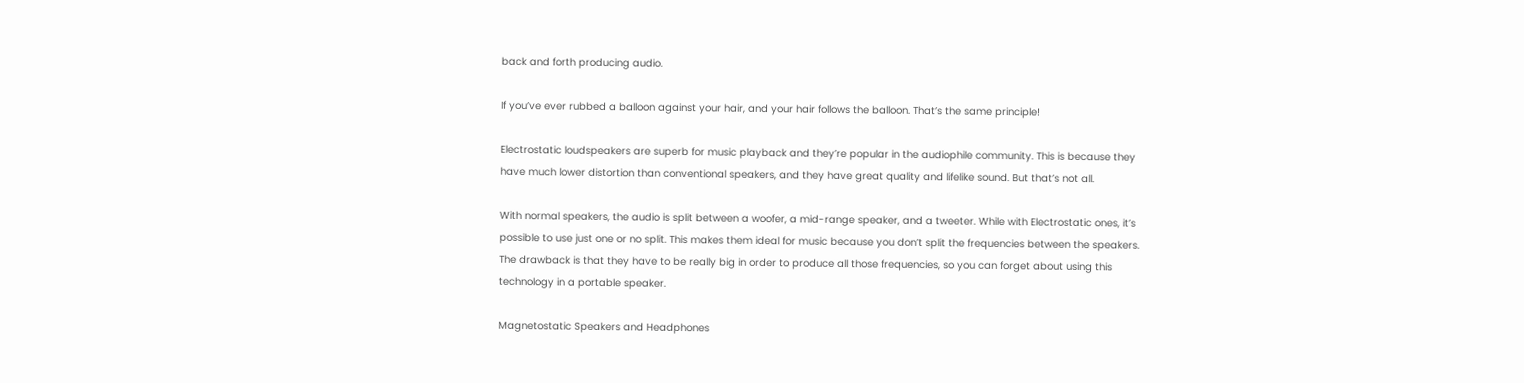back and forth producing audio.

If you’ve ever rubbed a balloon against your hair, and your hair follows the balloon. That’s the same principle!

Electrostatic loudspeakers are superb for music playback and they’re popular in the audiophile community. This is because they have much lower distortion than conventional speakers, and they have great quality and lifelike sound. But that’s not all.

With normal speakers, the audio is split between a woofer, a mid-range speaker, and a tweeter. While with Electrostatic ones, it’s possible to use just one or no split. This makes them ideal for music because you don’t split the frequencies between the speakers. The drawback is that they have to be really big in order to produce all those frequencies, so you can forget about using this technology in a portable speaker.

Magnetostatic Speakers and Headphones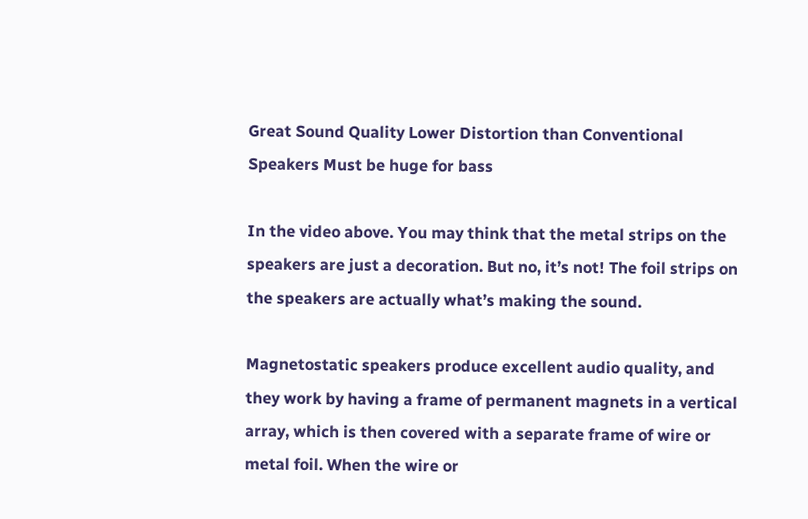Great Sound Quality Lower Distortion than Conventional Speakers Must be huge for bass

In the video above. You may think that the metal strips on the speakers are just a decoration. But no, it’s not! The foil strips on the speakers are actually what’s making the sound.

Magnetostatic speakers produce excellent audio quality, and they work by having a frame of permanent magnets in a vertical array, which is then covered with a separate frame of wire or metal foil. When the wire or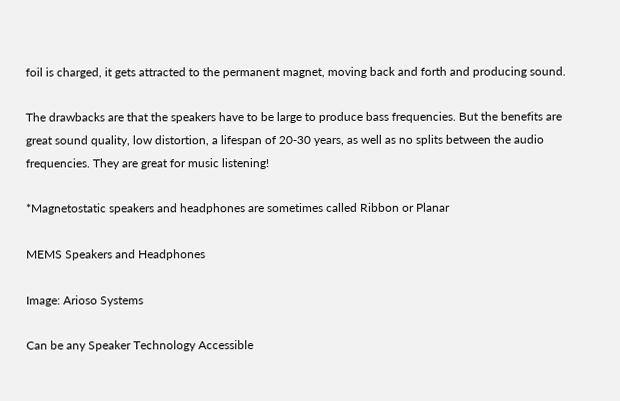foil is charged, it gets attracted to the permanent magnet, moving back and forth and producing sound.

The drawbacks are that the speakers have to be large to produce bass frequencies. But the benefits are great sound quality, low distortion, a lifespan of 20-30 years, as well as no splits between the audio frequencies. They are great for music listening!

*Magnetostatic speakers and headphones are sometimes called Ribbon or Planar

MEMS Speakers and Headphones

Image: Arioso Systems

Can be any Speaker Technology Accessible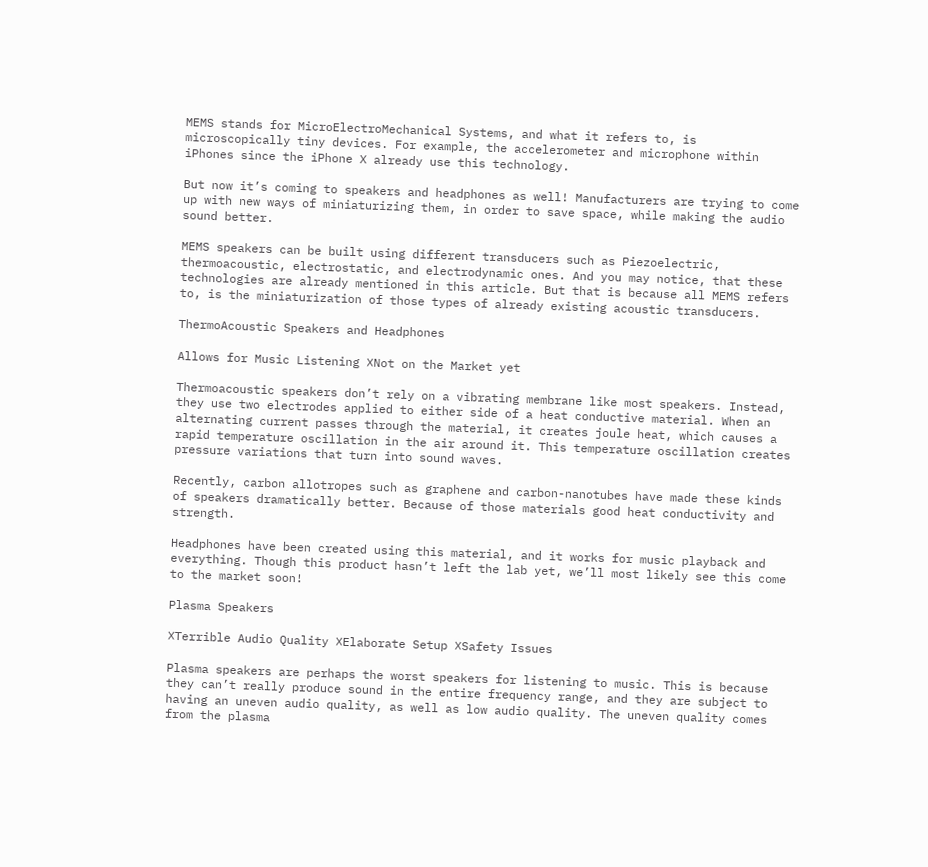MEMS stands for MicroElectroMechanical Systems, and what it refers to, is microscopically tiny devices. For example, the accelerometer and microphone within iPhones since the iPhone X already use this technology.

But now it’s coming to speakers and headphones as well! Manufacturers are trying to come up with new ways of miniaturizing them, in order to save space, while making the audio sound better.

MEMS speakers can be built using different transducers such as Piezoelectric, thermoacoustic, electrostatic, and electrodynamic ones. And you may notice, that these technologies are already mentioned in this article. But that is because all MEMS refers to, is the miniaturization of those types of already existing acoustic transducers.

ThermoAcoustic Speakers and Headphones

Allows for Music Listening ❌Not on the Market yet

Thermoacoustic speakers don’t rely on a vibrating membrane like most speakers. Instead, they use two electrodes applied to either side of a heat conductive material. When an alternating current passes through the material, it creates joule heat, which causes a rapid temperature oscillation in the air around it. This temperature oscillation creates pressure variations that turn into sound waves.

Recently, carbon allotropes such as graphene and carbon-nanotubes have made these kinds of speakers dramatically better. Because of those materials good heat conductivity and strength.

Headphones have been created using this material, and it works for music playback and everything. Though this product hasn’t left the lab yet, we’ll most likely see this come to the market soon!

Plasma Speakers

❌Terrible Audio Quality ❌Elaborate Setup ❌Safety Issues

Plasma speakers are perhaps the worst speakers for listening to music. This is because they can’t really produce sound in the entire frequency range, and they are subject to having an uneven audio quality, as well as low audio quality. The uneven quality comes from the plasma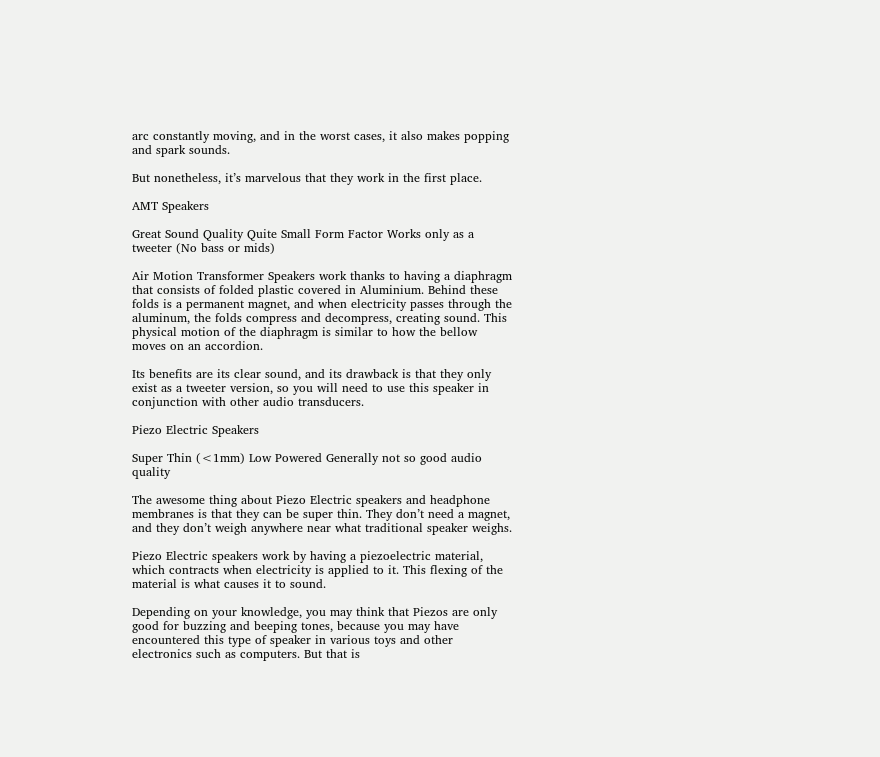arc constantly moving, and in the worst cases, it also makes popping and spark sounds.

But nonetheless, it’s marvelous that they work in the first place.

AMT Speakers

Great Sound Quality Quite Small Form Factor Works only as a tweeter (No bass or mids)

Air Motion Transformer Speakers work thanks to having a diaphragm that consists of folded plastic covered in Aluminium. Behind these folds is a permanent magnet, and when electricity passes through the aluminum, the folds compress and decompress, creating sound. This physical motion of the diaphragm is similar to how the bellow moves on an accordion.

Its benefits are its clear sound, and its drawback is that they only exist as a tweeter version, so you will need to use this speaker in conjunction with other audio transducers.

Piezo Electric Speakers

Super Thin (<1mm) Low Powered Generally not so good audio quality

The awesome thing about Piezo Electric speakers and headphone membranes is that they can be super thin. They don’t need a magnet, and they don’t weigh anywhere near what traditional speaker weighs.

Piezo Electric speakers work by having a piezoelectric material, which contracts when electricity is applied to it. This flexing of the material is what causes it to sound.

Depending on your knowledge, you may think that Piezos are only good for buzzing and beeping tones, because you may have encountered this type of speaker in various toys and other electronics such as computers. But that is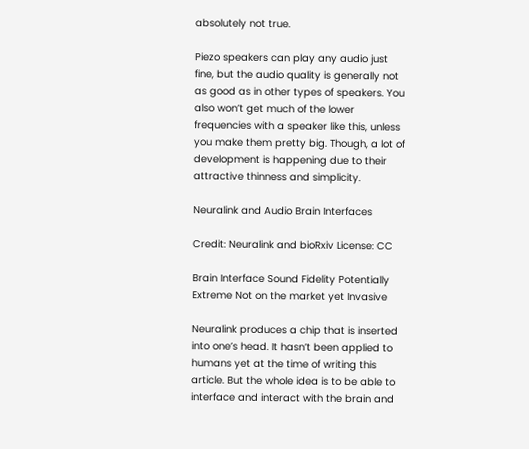absolutely not true.

Piezo speakers can play any audio just fine, but the audio quality is generally not as good as in other types of speakers. You also won’t get much of the lower frequencies with a speaker like this, unless you make them pretty big. Though, a lot of development is happening due to their attractive thinness and simplicity.

Neuralink and Audio Brain Interfaces

Credit: Neuralink and bioRxiv License: CC

Brain Interface Sound Fidelity Potentially Extreme Not on the market yet Invasive

Neuralink produces a chip that is inserted into one’s head. It hasn’t been applied to humans yet at the time of writing this article. But the whole idea is to be able to interface and interact with the brain and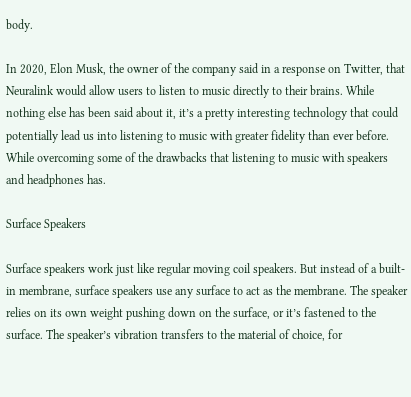body.

In 2020, Elon Musk, the owner of the company said in a response on Twitter, that Neuralink would allow users to listen to music directly to their brains. While nothing else has been said about it, it’s a pretty interesting technology that could potentially lead us into listening to music with greater fidelity than ever before. While overcoming some of the drawbacks that listening to music with speakers and headphones has.

Surface Speakers

Surface speakers work just like regular moving coil speakers. But instead of a built-in membrane, surface speakers use any surface to act as the membrane. The speaker relies on its own weight pushing down on the surface, or it’s fastened to the surface. The speaker’s vibration transfers to the material of choice, for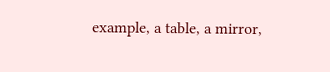example, a table, a mirror,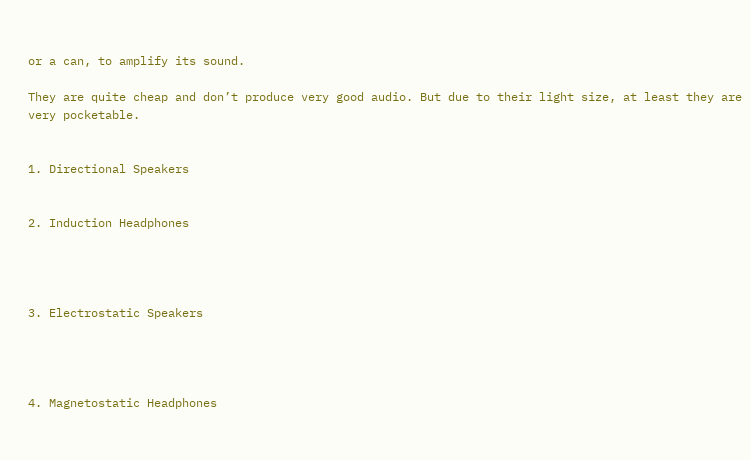or a can, to amplify its sound.

They are quite cheap and don’t produce very good audio. But due to their light size, at least they are very pocketable.


1. Directional Speakers


2. Induction Headphones




3. Electrostatic Speakers




4. Magnetostatic Headphones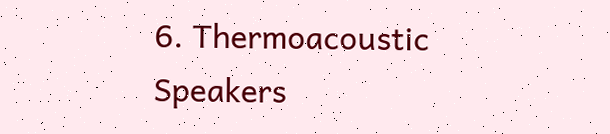6. Thermoacoustic Speakers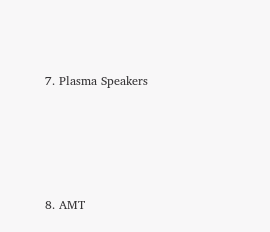7. Plasma Speakers




8. AMT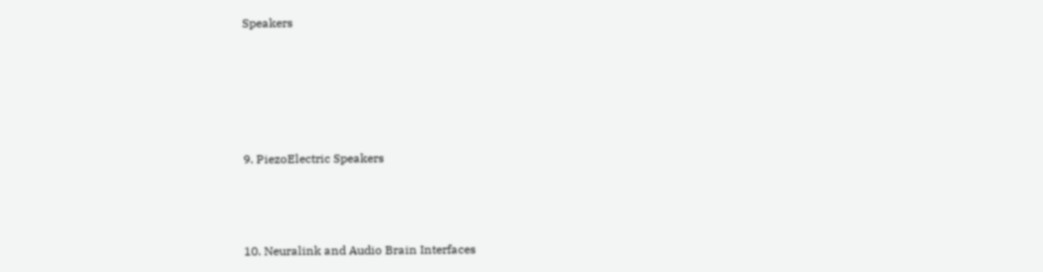Speakers





9. PiezoElectric Speakers



10. Neuralink and Audio Brain Interfaces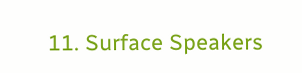11. Surface Speakers